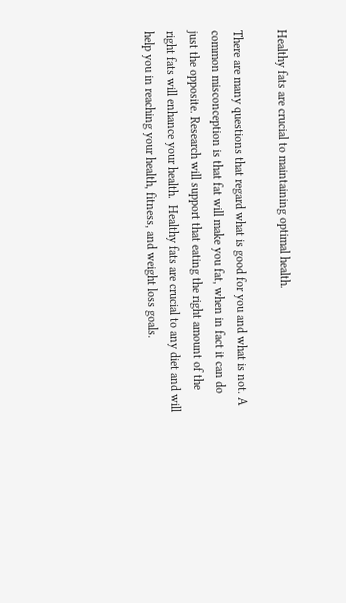Healthy fats are crucial to maintaining optimal health.

There are many questions that regard what is good for you and what is not. A common misconception is that fat will make you fat, when in fact it can do just the opposite. Research will support that eating the right amount of the right fats will enhance your health.  Healthy fats are crucial to any diet and will help you in reaching your health, fitness, and weight loss goals.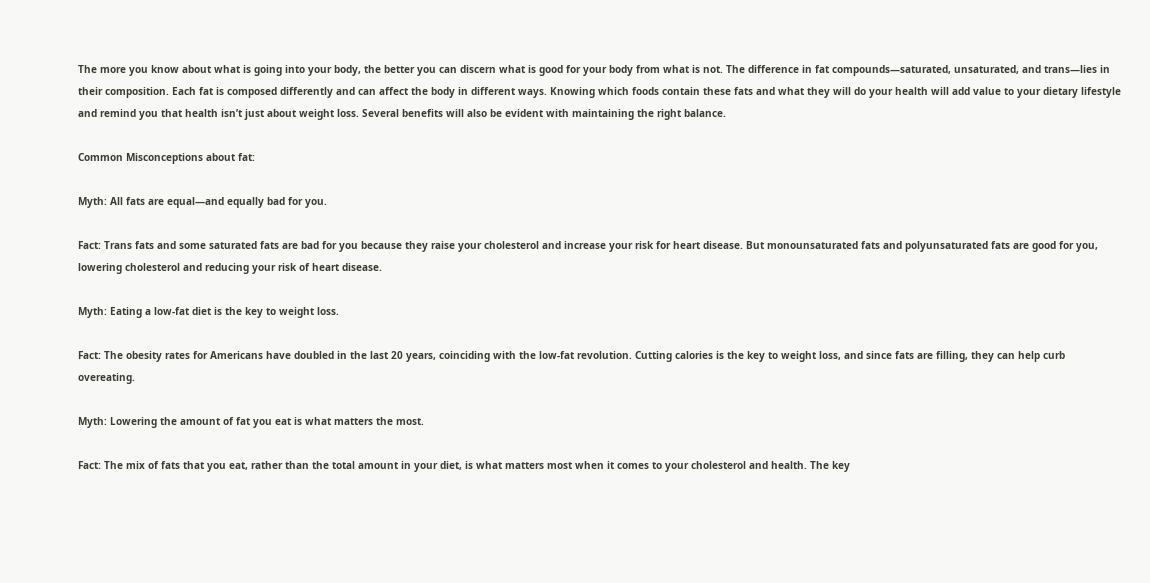The more you know about what is going into your body, the better you can discern what is good for your body from what is not. The difference in fat compounds—saturated, unsaturated, and trans—lies in their composition. Each fat is composed differently and can affect the body in different ways. Knowing which foods contain these fats and what they will do your health will add value to your dietary lifestyle and remind you that health isn’t just about weight loss. Several benefits will also be evident with maintaining the right balance.

Common Misconceptions about fat:

Myth: All fats are equal—and equally bad for you.

Fact: Trans fats and some saturated fats are bad for you because they raise your cholesterol and increase your risk for heart disease. But monounsaturated fats and polyunsaturated fats are good for you, lowering cholesterol and reducing your risk of heart disease.

Myth: Eating a low-fat diet is the key to weight loss.

Fact: The obesity rates for Americans have doubled in the last 20 years, coinciding with the low-fat revolution. Cutting calories is the key to weight loss, and since fats are filling, they can help curb overeating.

Myth: Lowering the amount of fat you eat is what matters the most.

Fact: The mix of fats that you eat, rather than the total amount in your diet, is what matters most when it comes to your cholesterol and health. The key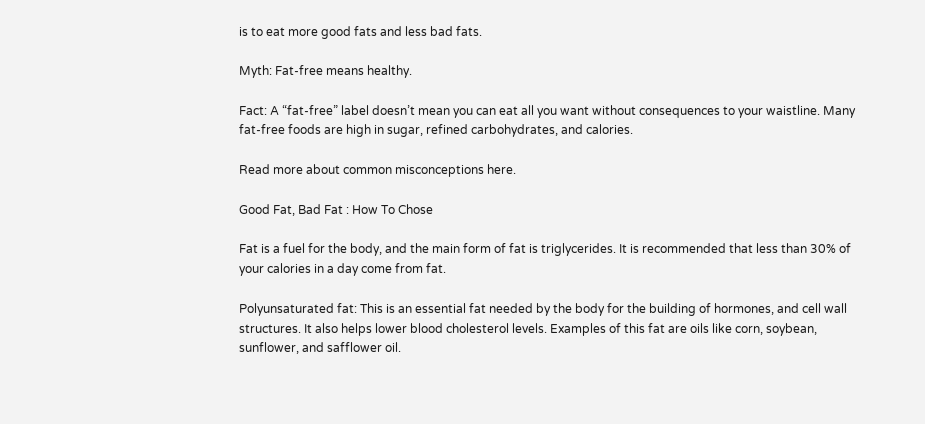is to eat more good fats and less bad fats.

Myth: Fat-free means healthy.

Fact: A “fat-free” label doesn’t mean you can eat all you want without consequences to your waistline. Many fat-free foods are high in sugar, refined carbohydrates, and calories.

Read more about common misconceptions here.

Good Fat, Bad Fat : How To Chose

Fat is a fuel for the body, and the main form of fat is triglycerides. It is recommended that less than 30% of your calories in a day come from fat.

Polyunsaturated fat: This is an essential fat needed by the body for the building of hormones, and cell wall structures. It also helps lower blood cholesterol levels. Examples of this fat are oils like corn, soybean, sunflower, and safflower oil.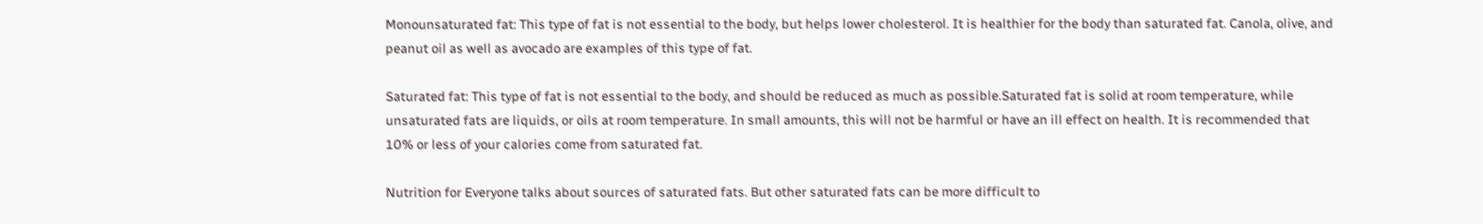Monounsaturated fat: This type of fat is not essential to the body, but helps lower cholesterol. It is healthier for the body than saturated fat. Canola, olive, and peanut oil as well as avocado are examples of this type of fat.

Saturated fat: This type of fat is not essential to the body, and should be reduced as much as possible.Saturated fat is solid at room temperature, while unsaturated fats are liquids, or oils at room temperature. In small amounts, this will not be harmful or have an ill effect on health. It is recommended that 10% or less of your calories come from saturated fat.

Nutrition for Everyone talks about sources of saturated fats. But other saturated fats can be more difficult to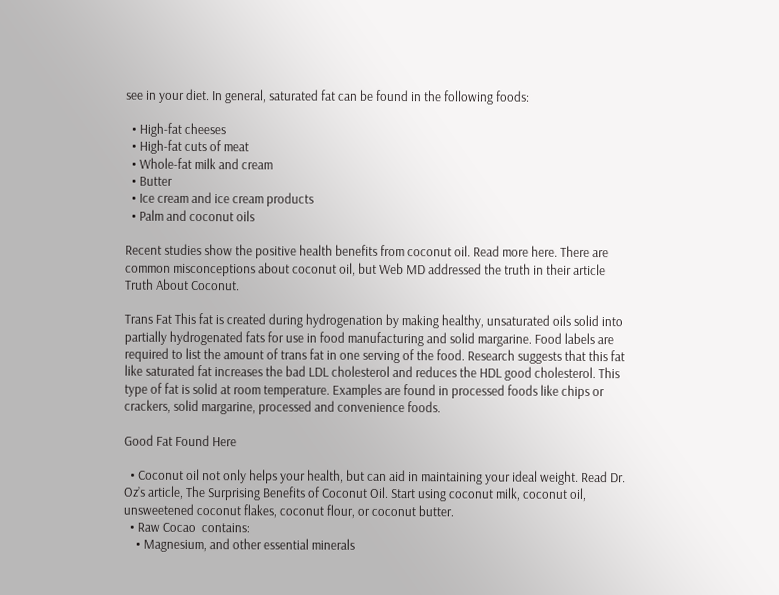see in your diet. In general, saturated fat can be found in the following foods:

  • High-fat cheeses
  • High-fat cuts of meat
  • Whole-fat milk and cream
  • Butter
  • Ice cream and ice cream products
  • Palm and coconut oils

Recent studies show the positive health benefits from coconut oil. Read more here. There are common misconceptions about coconut oil, but Web MD addressed the truth in their article Truth About Coconut.

Trans Fat This fat is created during hydrogenation by making healthy, unsaturated oils solid into partially hydrogenated fats for use in food manufacturing and solid margarine. Food labels are required to list the amount of trans fat in one serving of the food. Research suggests that this fat like saturated fat increases the bad LDL cholesterol and reduces the HDL good cholesterol. This type of fat is solid at room temperature. Examples are found in processed foods like chips or crackers, solid margarine, processed and convenience foods.

Good Fat Found Here

  • Coconut oil not only helps your health, but can aid in maintaining your ideal weight. Read Dr. Oz’s article, The Surprising Benefits of Coconut Oil. Start using coconut milk, coconut oil, unsweetened coconut flakes, coconut flour, or coconut butter.
  • Raw Cocao  contains:
    • Magnesium, and other essential minerals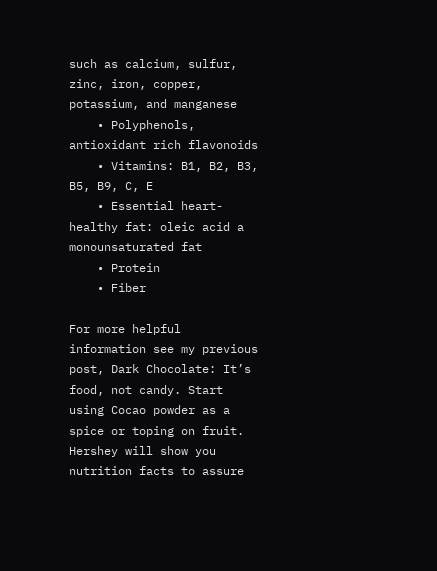such as calcium, sulfur, zinc, iron, copper, potassium, and manganese
    • Polyphenols, antioxidant rich flavonoids
    • Vitamins: B1, B2, B3, B5, B9, C, E
    • Essential heart-healthy fat: oleic acid a monounsaturated fat
    • Protein
    • Fiber

For more helpful information see my previous post, Dark Chocolate: It’s food, not candy. Start using Cocao powder as a spice or toping on fruit. Hershey will show you nutrition facts to assure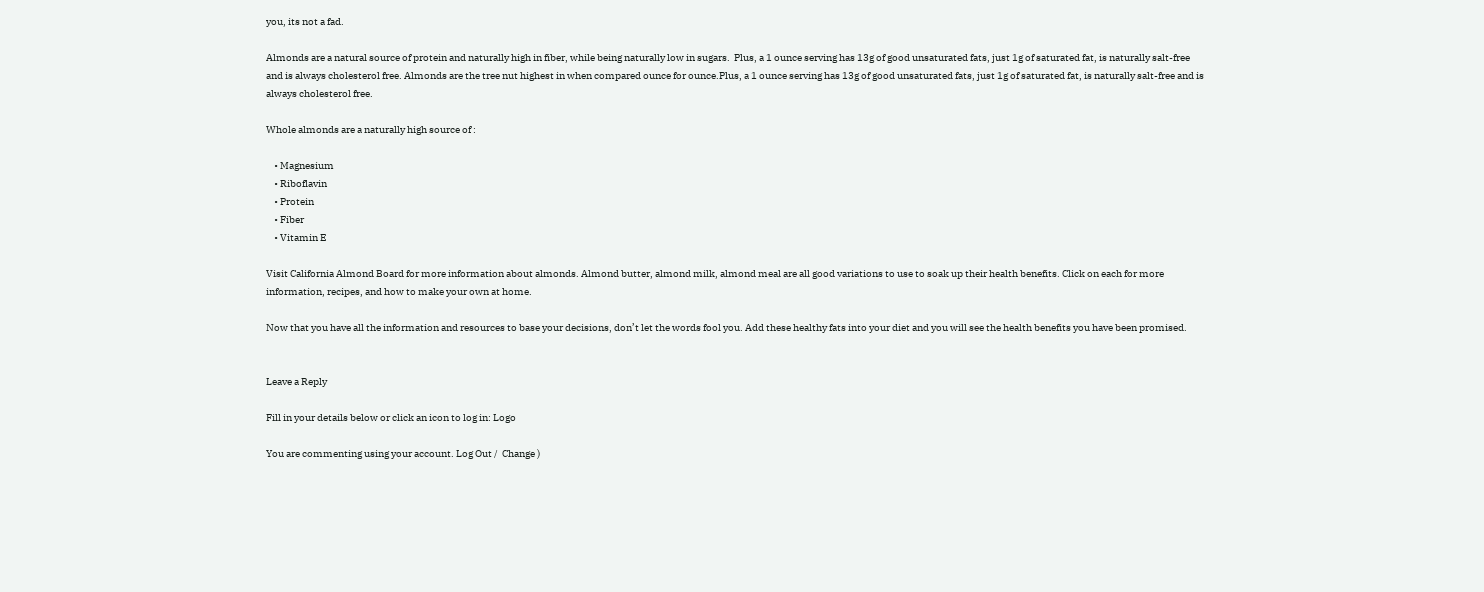you, its not a fad.

Almonds are a natural source of protein and naturally high in fiber, while being naturally low in sugars.  Plus, a 1 ounce serving has 13g of good unsaturated fats, just 1g of saturated fat, is naturally salt-free and is always cholesterol free. Almonds are the tree nut highest in when compared ounce for ounce.Plus, a 1 ounce serving has 13g of good unsaturated fats, just 1g of saturated fat, is naturally salt-free and is always cholesterol free.

Whole almonds are a naturally high source of :

    • Magnesium
    • Riboflavin
    • Protein
    • Fiber
    • Vitamin E

Visit California Almond Board for more information about almonds. Almond butter, almond milk, almond meal are all good variations to use to soak up their health benefits. Click on each for more information, recipes, and how to make your own at home.

Now that you have all the information and resources to base your decisions, don’t let the words fool you. Add these healthy fats into your diet and you will see the health benefits you have been promised.


Leave a Reply

Fill in your details below or click an icon to log in: Logo

You are commenting using your account. Log Out /  Change )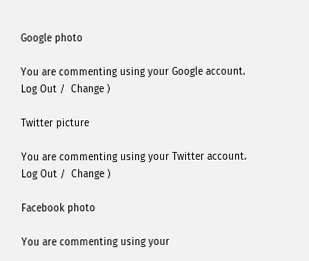Google photo

You are commenting using your Google account. Log Out /  Change )

Twitter picture

You are commenting using your Twitter account. Log Out /  Change )

Facebook photo

You are commenting using your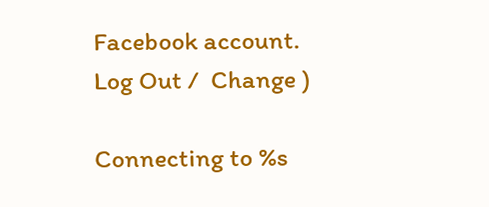Facebook account. Log Out /  Change )

Connecting to %s